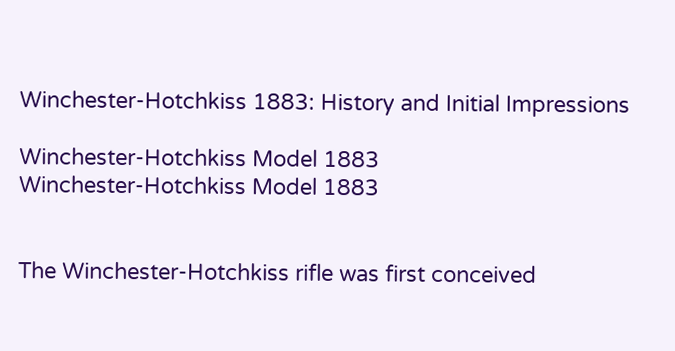Winchester-Hotchkiss 1883: History and Initial Impressions

Winchester-Hotchkiss Model 1883
Winchester-Hotchkiss Model 1883


The Winchester-Hotchkiss rifle was first conceived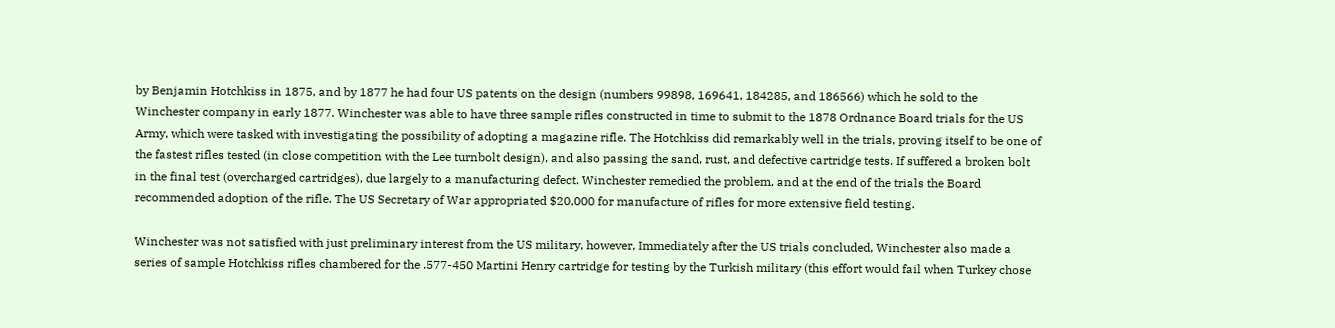by Benjamin Hotchkiss in 1875, and by 1877 he had four US patents on the design (numbers 99898, 169641, 184285, and 186566) which he sold to the Winchester company in early 1877. Winchester was able to have three sample rifles constructed in time to submit to the 1878 Ordnance Board trials for the US Army, which were tasked with investigating the possibility of adopting a magazine rifle. The Hotchkiss did remarkably well in the trials, proving itself to be one of the fastest rifles tested (in close competition with the Lee turnbolt design), and also passing the sand, rust, and defective cartridge tests. If suffered a broken bolt in the final test (overcharged cartridges), due largely to a manufacturing defect. Winchester remedied the problem, and at the end of the trials the Board recommended adoption of the rifle. The US Secretary of War appropriated $20,000 for manufacture of rifles for more extensive field testing.

Winchester was not satisfied with just preliminary interest from the US military, however, Immediately after the US trials concluded, Winchester also made a series of sample Hotchkiss rifles chambered for the .577-450 Martini Henry cartridge for testing by the Turkish military (this effort would fail when Turkey chose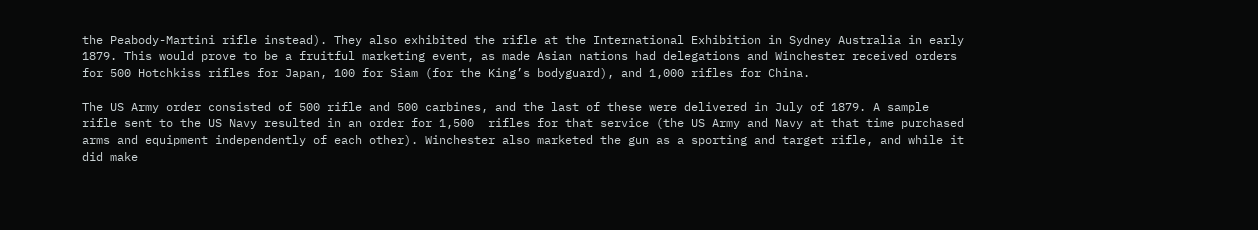the Peabody-Martini rifle instead). They also exhibited the rifle at the International Exhibition in Sydney Australia in early 1879. This would prove to be a fruitful marketing event, as made Asian nations had delegations and Winchester received orders for 500 Hotchkiss rifles for Japan, 100 for Siam (for the King’s bodyguard), and 1,000 rifles for China.

The US Army order consisted of 500 rifle and 500 carbines, and the last of these were delivered in July of 1879. A sample rifle sent to the US Navy resulted in an order for 1,500  rifles for that service (the US Army and Navy at that time purchased arms and equipment independently of each other). Winchester also marketed the gun as a sporting and target rifle, and while it did make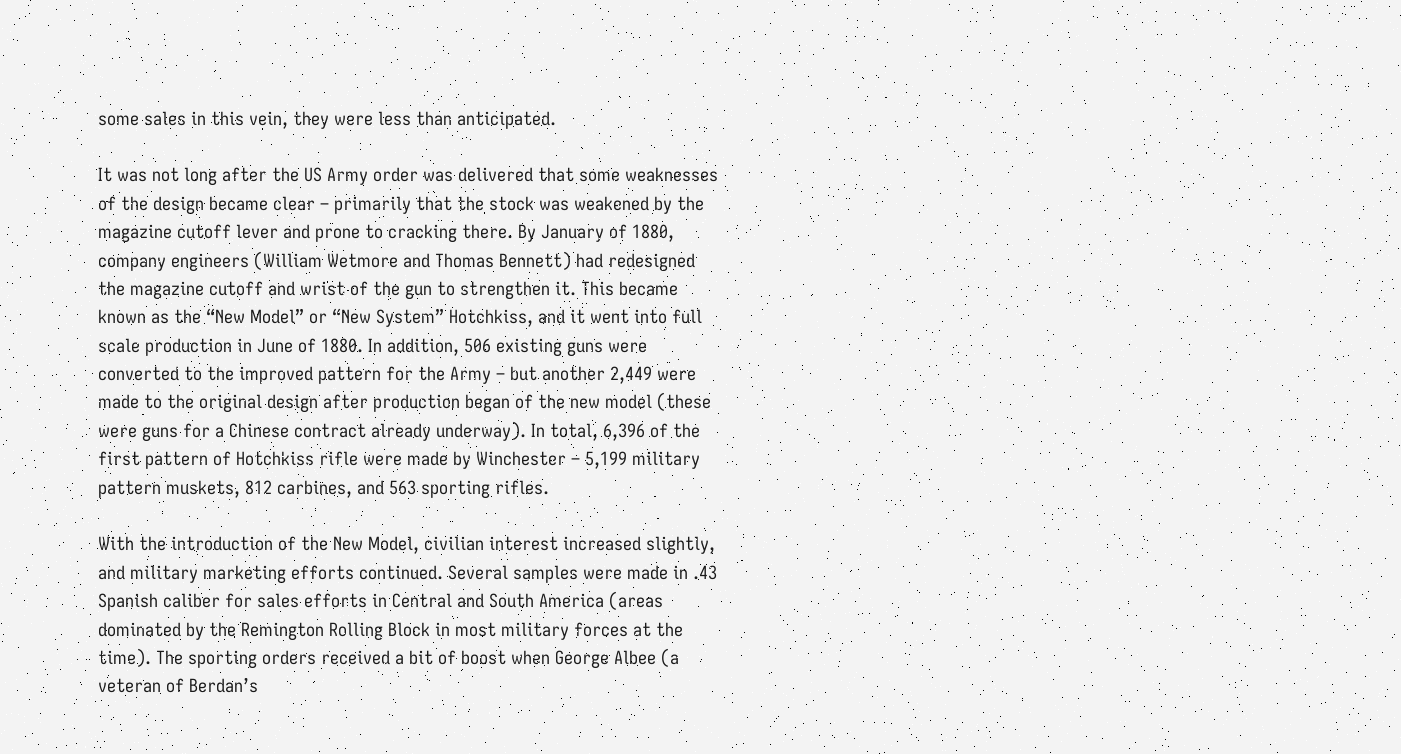some sales in this vein, they were less than anticipated.

It was not long after the US Army order was delivered that some weaknesses of the design became clear – primarily that the stock was weakened by the magazine cutoff lever and prone to cracking there. By January of 1880, company engineers (William Wetmore and Thomas Bennett) had redesigned the magazine cutoff and wrist of the gun to strengthen it. This became known as the “New Model” or “New System” Hotchkiss, and it went into full scale production in June of 1880. In addition, 506 existing guns were converted to the improved pattern for the Army – but another 2,449 were made to the original design after production began of the new model (these were guns for a Chinese contract already underway). In total, 6,396 of the first pattern of Hotchkiss rifle were made by Winchester – 5,199 military pattern muskets, 812 carbines, and 563 sporting rifles.

With the introduction of the New Model, civilian interest increased slightly, and military marketing efforts continued. Several samples were made in .43 Spanish caliber for sales efforts in Central and South America (areas dominated by the Remington Rolling Block in most military forces at the time). The sporting orders received a bit of boost when George Albee (a veteran of Berdan’s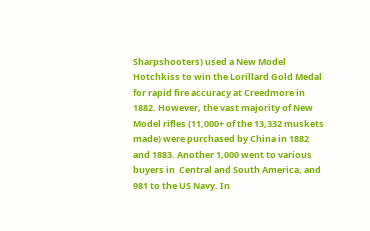Sharpshooters) used a New Model Hotchkiss to win the Lorillard Gold Medal for rapid fire accuracy at Creedmore in 1882. However, the vast majority of New Model rifles (11,000+ of the 13,332 muskets made) were purchased by China in 1882 and 1883. Another 1,000 went to various buyers in  Central and South America, and 981 to the US Navy. In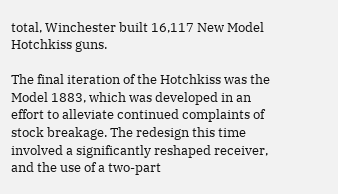total, Winchester built 16,117 New Model Hotchkiss guns.

The final iteration of the Hotchkiss was the Model 1883, which was developed in an effort to alleviate continued complaints of stock breakage. The redesign this time  involved a significantly reshaped receiver, and the use of a two-part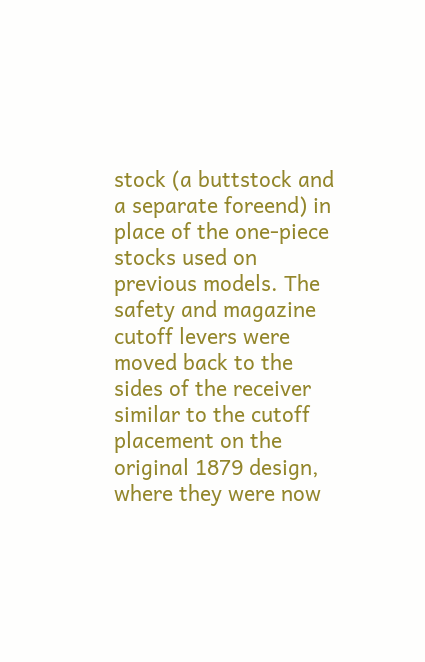stock (a buttstock and a separate foreend) in place of the one-piece stocks used on previous models. The safety and magazine cutoff levers were moved back to the sides of the receiver similar to the cutoff placement on the original 1879 design, where they were now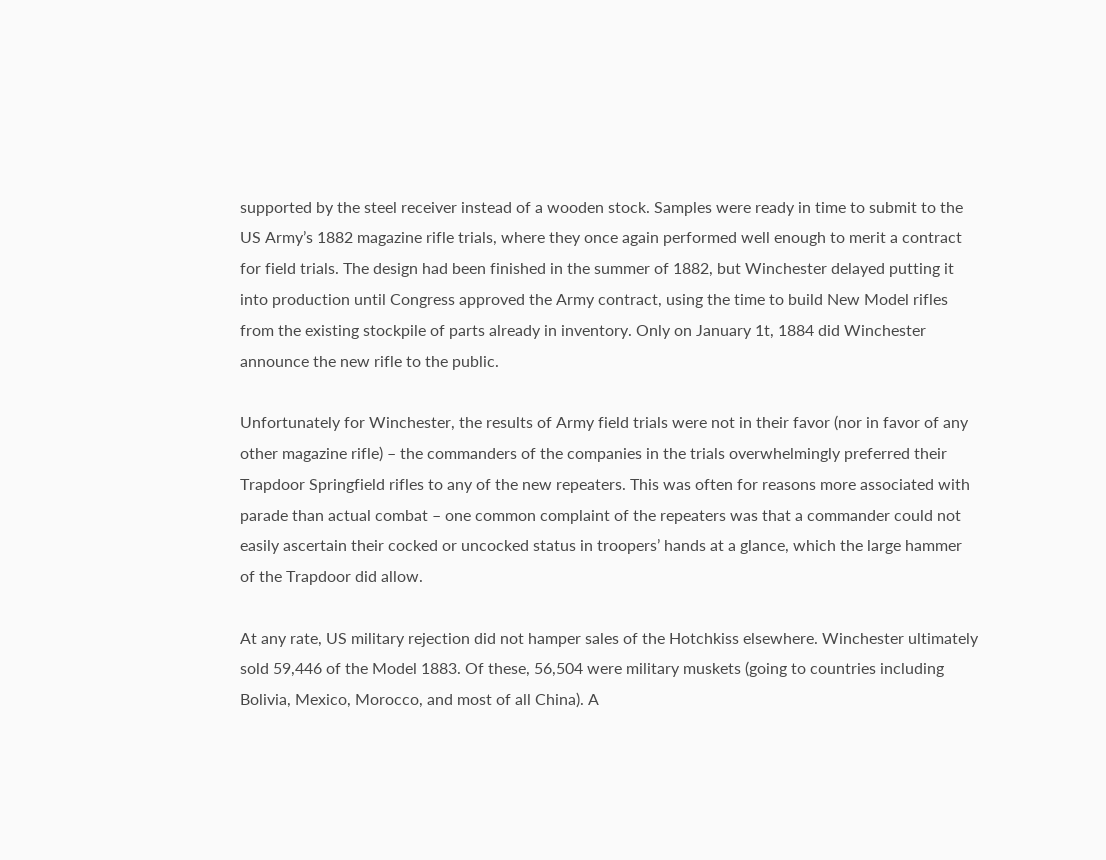supported by the steel receiver instead of a wooden stock. Samples were ready in time to submit to the US Army’s 1882 magazine rifle trials, where they once again performed well enough to merit a contract for field trials. The design had been finished in the summer of 1882, but Winchester delayed putting it into production until Congress approved the Army contract, using the time to build New Model rifles from the existing stockpile of parts already in inventory. Only on January 1t, 1884 did Winchester announce the new rifle to the public.

Unfortunately for Winchester, the results of Army field trials were not in their favor (nor in favor of any other magazine rifle) – the commanders of the companies in the trials overwhelmingly preferred their Trapdoor Springfield rifles to any of the new repeaters. This was often for reasons more associated with parade than actual combat – one common complaint of the repeaters was that a commander could not easily ascertain their cocked or uncocked status in troopers’ hands at a glance, which the large hammer of the Trapdoor did allow.

At any rate, US military rejection did not hamper sales of the Hotchkiss elsewhere. Winchester ultimately sold 59,446 of the Model 1883. Of these, 56,504 were military muskets (going to countries including Bolivia, Mexico, Morocco, and most of all China). A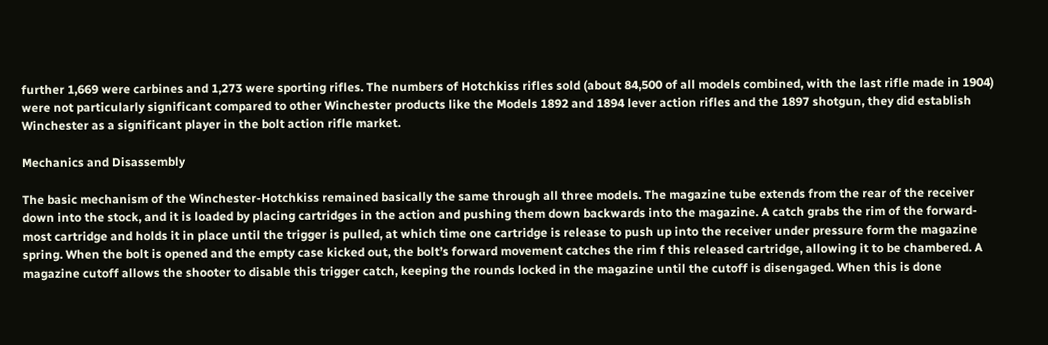further 1,669 were carbines and 1,273 were sporting rifles. The numbers of Hotchkiss rifles sold (about 84,500 of all models combined, with the last rifle made in 1904) were not particularly significant compared to other Winchester products like the Models 1892 and 1894 lever action rifles and the 1897 shotgun, they did establish Winchester as a significant player in the bolt action rifle market.

Mechanics and Disassembly

The basic mechanism of the Winchester-Hotchkiss remained basically the same through all three models. The magazine tube extends from the rear of the receiver down into the stock, and it is loaded by placing cartridges in the action and pushing them down backwards into the magazine. A catch grabs the rim of the forward-most cartridge and holds it in place until the trigger is pulled, at which time one cartridge is release to push up into the receiver under pressure form the magazine spring. When the bolt is opened and the empty case kicked out, the bolt’s forward movement catches the rim f this released cartridge, allowing it to be chambered. A magazine cutoff allows the shooter to disable this trigger catch, keeping the rounds locked in the magazine until the cutoff is disengaged. When this is done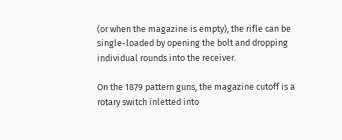(or when the magazine is empty), the rifle can be single-loaded by opening the bolt and dropping individual rounds into the receiver.

On the 1879 pattern guns, the magazine cutoff is a rotary switch inletted into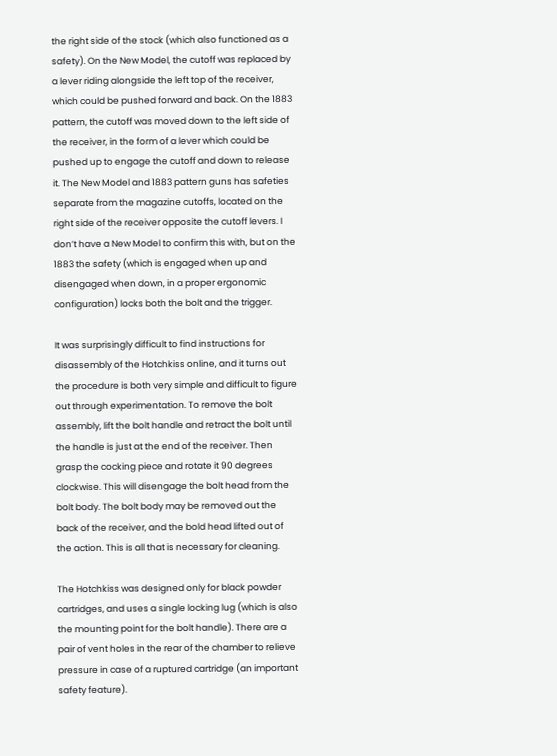the right side of the stock (which also functioned as a safety). On the New Model, the cutoff was replaced by a lever riding alongside the left top of the receiver, which could be pushed forward and back. On the 1883 pattern, the cutoff was moved down to the left side of the receiver, in the form of a lever which could be pushed up to engage the cutoff and down to release it. The New Model and 1883 pattern guns has safeties separate from the magazine cutoffs, located on the right side of the receiver opposite the cutoff levers. I don’t have a New Model to confirm this with, but on the 1883 the safety (which is engaged when up and disengaged when down, in a proper ergonomic configuration) locks both the bolt and the trigger.

It was surprisingly difficult to find instructions for disassembly of the Hotchkiss online, and it turns out the procedure is both very simple and difficult to figure out through experimentation. To remove the bolt assembly, lift the bolt handle and retract the bolt until the handle is just at the end of the receiver. Then grasp the cocking piece and rotate it 90 degrees clockwise. This will disengage the bolt head from the bolt body. The bolt body may be removed out the back of the receiver, and the bold head lifted out of the action. This is all that is necessary for cleaning.

The Hotchkiss was designed only for black powder cartridges, and uses a single locking lug (which is also the mounting point for the bolt handle). There are a pair of vent holes in the rear of the chamber to relieve pressure in case of a ruptured cartridge (an important safety feature).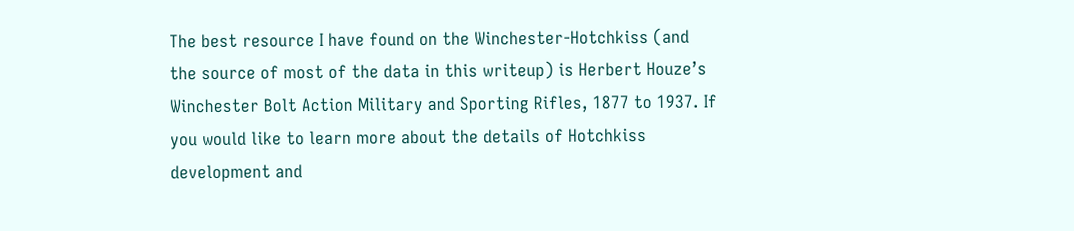The best resource I have found on the Winchester-Hotchkiss (and the source of most of the data in this writeup) is Herbert Houze’s Winchester Bolt Action Military and Sporting Rifles, 1877 to 1937. If you would like to learn more about the details of Hotchkiss development and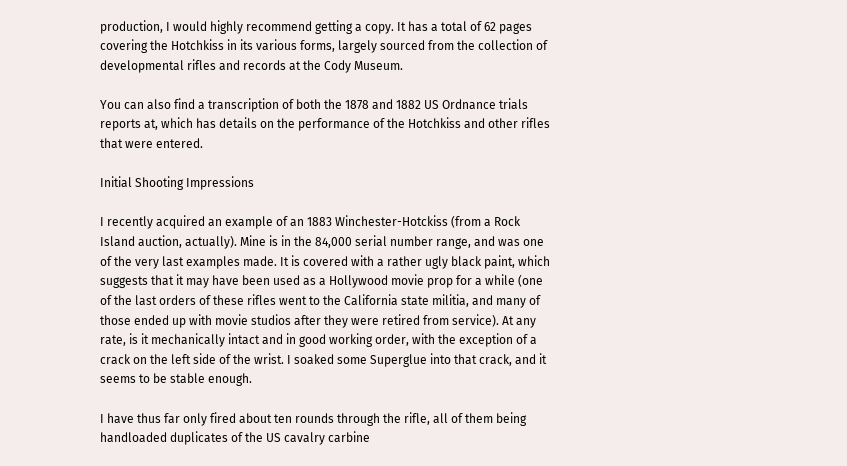production, I would highly recommend getting a copy. It has a total of 62 pages covering the Hotchkiss in its various forms, largely sourced from the collection of developmental rifles and records at the Cody Museum.

You can also find a transcription of both the 1878 and 1882 US Ordnance trials reports at, which has details on the performance of the Hotchkiss and other rifles that were entered.

Initial Shooting Impressions

I recently acquired an example of an 1883 Winchester-Hotckiss (from a Rock Island auction, actually). Mine is in the 84,000 serial number range, and was one of the very last examples made. It is covered with a rather ugly black paint, which suggests that it may have been used as a Hollywood movie prop for a while (one of the last orders of these rifles went to the California state militia, and many of those ended up with movie studios after they were retired from service). At any rate, is it mechanically intact and in good working order, with the exception of a crack on the left side of the wrist. I soaked some Superglue into that crack, and it seems to be stable enough.

I have thus far only fired about ten rounds through the rifle, all of them being handloaded duplicates of the US cavalry carbine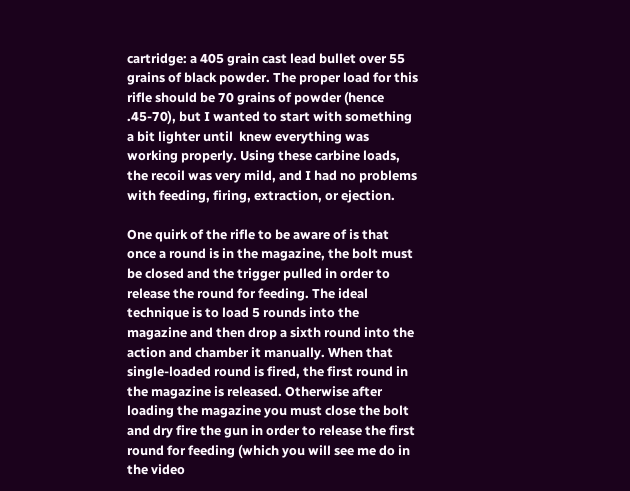cartridge: a 405 grain cast lead bullet over 55 grains of black powder. The proper load for this rifle should be 70 grains of powder (hence .45-70), but I wanted to start with something a bit lighter until  knew everything was working properly. Using these carbine loads, the recoil was very mild, and I had no problems with feeding, firing, extraction, or ejection.

One quirk of the rifle to be aware of is that once a round is in the magazine, the bolt must be closed and the trigger pulled in order to release the round for feeding. The ideal technique is to load 5 rounds into the magazine and then drop a sixth round into the action and chamber it manually. When that single-loaded round is fired, the first round in the magazine is released. Otherwise after loading the magazine you must close the bolt and dry fire the gun in order to release the first round for feeding (which you will see me do in the video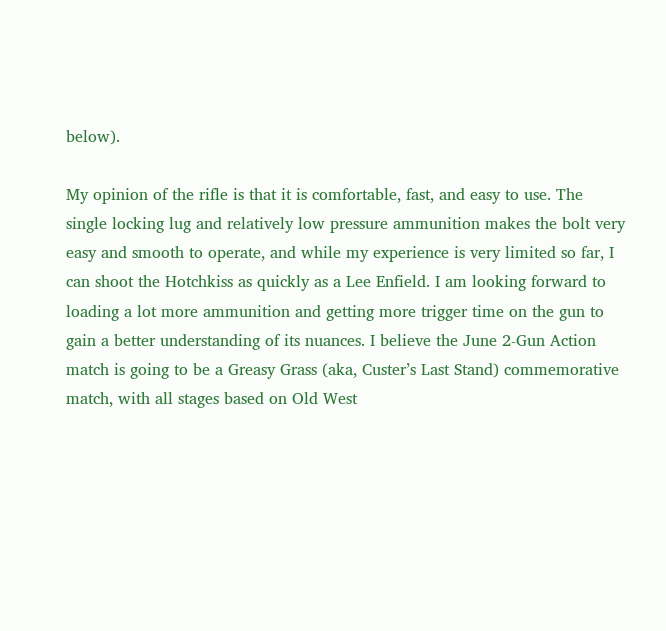below).

My opinion of the rifle is that it is comfortable, fast, and easy to use. The single locking lug and relatively low pressure ammunition makes the bolt very easy and smooth to operate, and while my experience is very limited so far, I can shoot the Hotchkiss as quickly as a Lee Enfield. I am looking forward to loading a lot more ammunition and getting more trigger time on the gun to gain a better understanding of its nuances. I believe the June 2-Gun Action match is going to be a Greasy Grass (aka, Custer’s Last Stand) commemorative match, with all stages based on Old West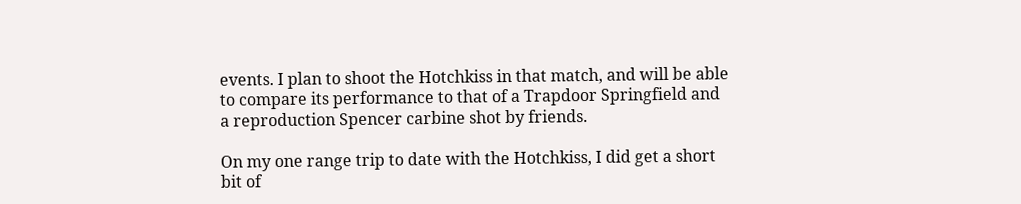events. I plan to shoot the Hotchkiss in that match, and will be able to compare its performance to that of a Trapdoor Springfield and a reproduction Spencer carbine shot by friends.

On my one range trip to date with the Hotchkiss, I did get a short bit of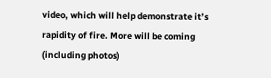video, which will help demonstrate it’s rapidity of fire. More will be coming (including photos)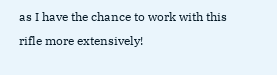as I have the chance to work with this rifle more extensively!